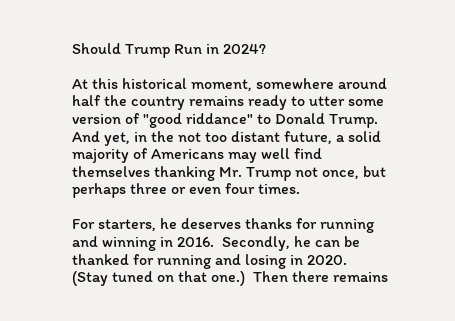Should Trump Run in 2024?

At this historical moment, somewhere around half the country remains ready to utter some version of "good riddance" to Donald Trump.  And yet, in the not too distant future, a solid majority of Americans may well find themselves thanking Mr. Trump not once, but perhaps three or even four times.

For starters, he deserves thanks for running and winning in 2016.  Secondly, he can be thanked for running and losing in 2020.  (Stay tuned on that one.)  Then there remains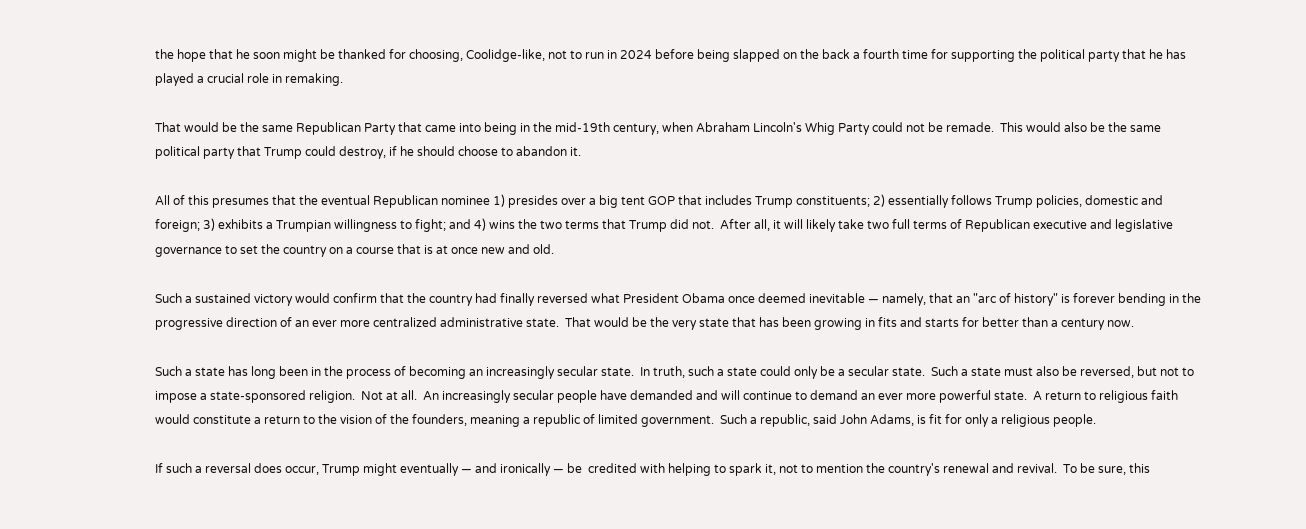the hope that he soon might be thanked for choosing, Coolidge-like, not to run in 2024 before being slapped on the back a fourth time for supporting the political party that he has played a crucial role in remaking.

That would be the same Republican Party that came into being in the mid-19th century, when Abraham Lincoln's Whig Party could not be remade.  This would also be the same political party that Trump could destroy, if he should choose to abandon it.

All of this presumes that the eventual Republican nominee 1) presides over a big tent GOP that includes Trump constituents; 2) essentially follows Trump policies, domestic and foreign; 3) exhibits a Trumpian willingness to fight; and 4) wins the two terms that Trump did not.  After all, it will likely take two full terms of Republican executive and legislative governance to set the country on a course that is at once new and old.

Such a sustained victory would confirm that the country had finally reversed what President Obama once deemed inevitable — namely, that an "arc of history" is forever bending in the progressive direction of an ever more centralized administrative state.  That would be the very state that has been growing in fits and starts for better than a century now.

Such a state has long been in the process of becoming an increasingly secular state.  In truth, such a state could only be a secular state.  Such a state must also be reversed, but not to impose a state-sponsored religion.  Not at all.  An increasingly secular people have demanded and will continue to demand an ever more powerful state.  A return to religious faith would constitute a return to the vision of the founders, meaning a republic of limited government.  Such a republic, said John Adams, is fit for only a religious people.

If such a reversal does occur, Trump might eventually — and ironically — be  credited with helping to spark it, not to mention the country's renewal and revival.  To be sure, this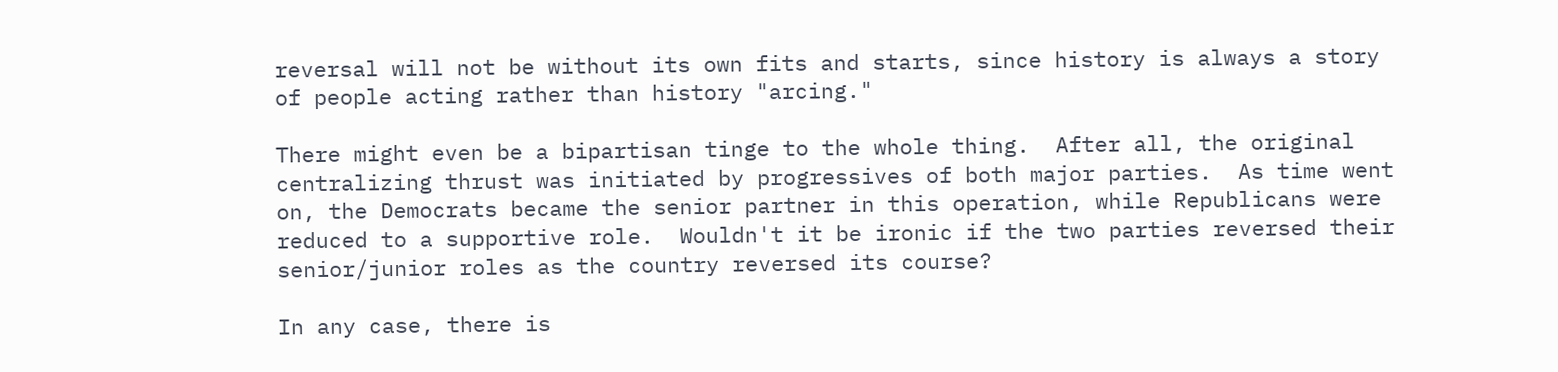reversal will not be without its own fits and starts, since history is always a story of people acting rather than history "arcing."

There might even be a bipartisan tinge to the whole thing.  After all, the original centralizing thrust was initiated by progressives of both major parties.  As time went on, the Democrats became the senior partner in this operation, while Republicans were reduced to a supportive role.  Wouldn't it be ironic if the two parties reversed their senior/junior roles as the country reversed its course?

In any case, there is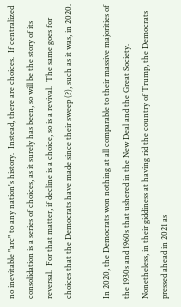no inevitable "arc" to any nation's history.  Instead, there are choices.  If centralized consolidation is a series of choices, as it surely has been, so will be the story of its reversal.  For that matter, if decline is a choice, so is a revival.  The same goes for choices that the Democrats have made since their sweep (?), such as it was, in 2020.

In 2020, the Democrats won nothing at all comparable to their massive majorities of the 1930s and 1960s that ushered in the New Deal and the Great Society.  Nonetheless, in their giddiness at having rid the country of Trump, the Democrats pressed ahead in 2021 as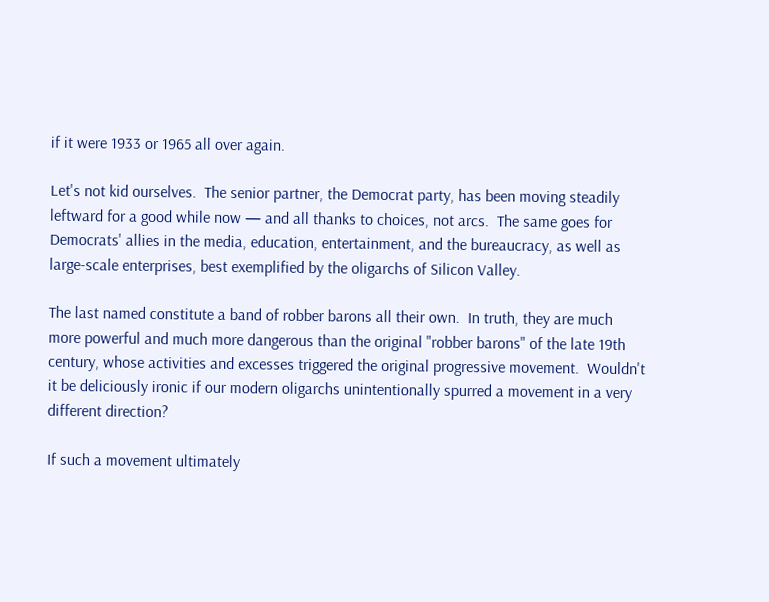if it were 1933 or 1965 all over again.

Let's not kid ourselves.  The senior partner, the Democrat party, has been moving steadily leftward for a good while now — and all thanks to choices, not arcs.  The same goes for Democrats' allies in the media, education, entertainment, and the bureaucracy, as well as large-scale enterprises, best exemplified by the oligarchs of Silicon Valley.

The last named constitute a band of robber barons all their own.  In truth, they are much more powerful and much more dangerous than the original "robber barons" of the late 19th century, whose activities and excesses triggered the original progressive movement.  Wouldn't it be deliciously ironic if our modern oligarchs unintentionally spurred a movement in a very different direction?

If such a movement ultimately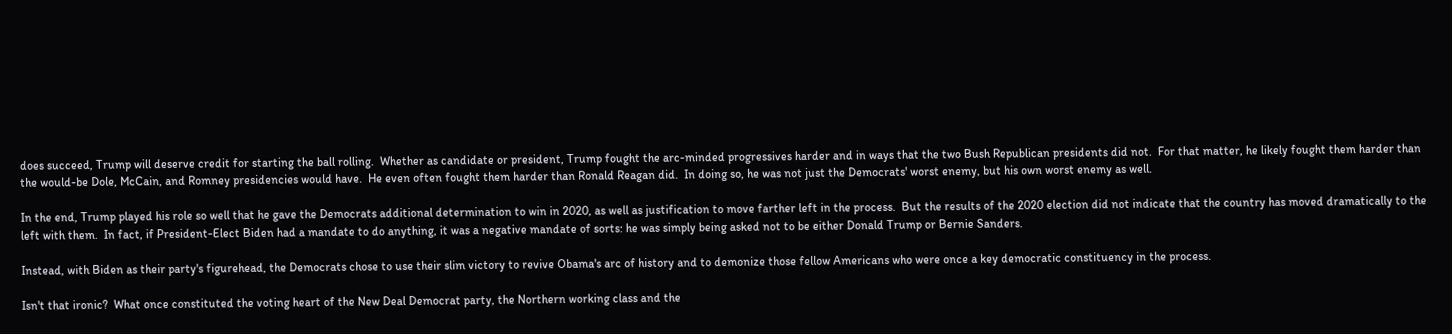does succeed, Trump will deserve credit for starting the ball rolling.  Whether as candidate or president, Trump fought the arc-minded progressives harder and in ways that the two Bush Republican presidents did not.  For that matter, he likely fought them harder than the would-be Dole, McCain, and Romney presidencies would have.  He even often fought them harder than Ronald Reagan did.  In doing so, he was not just the Democrats' worst enemy, but his own worst enemy as well.

In the end, Trump played his role so well that he gave the Democrats additional determination to win in 2020, as well as justification to move farther left in the process.  But the results of the 2020 election did not indicate that the country has moved dramatically to the left with them.  In fact, if President-Elect Biden had a mandate to do anything, it was a negative mandate of sorts: he was simply being asked not to be either Donald Trump or Bernie Sanders.

Instead, with Biden as their party's figurehead, the Democrats chose to use their slim victory to revive Obama's arc of history and to demonize those fellow Americans who were once a key democratic constituency in the process.

Isn't that ironic?  What once constituted the voting heart of the New Deal Democrat party, the Northern working class and the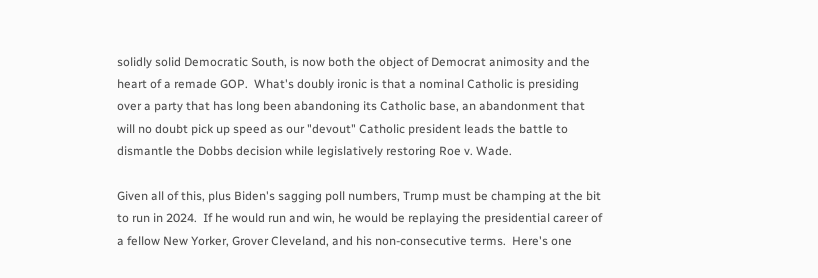solidly solid Democratic South, is now both the object of Democrat animosity and the heart of a remade GOP.  What's doubly ironic is that a nominal Catholic is presiding over a party that has long been abandoning its Catholic base, an abandonment that will no doubt pick up speed as our "devout" Catholic president leads the battle to dismantle the Dobbs decision while legislatively restoring Roe v. Wade.

Given all of this, plus Biden's sagging poll numbers, Trump must be champing at the bit to run in 2024.  If he would run and win, he would be replaying the presidential career of a fellow New Yorker, Grover Cleveland, and his non-consecutive terms.  Here's one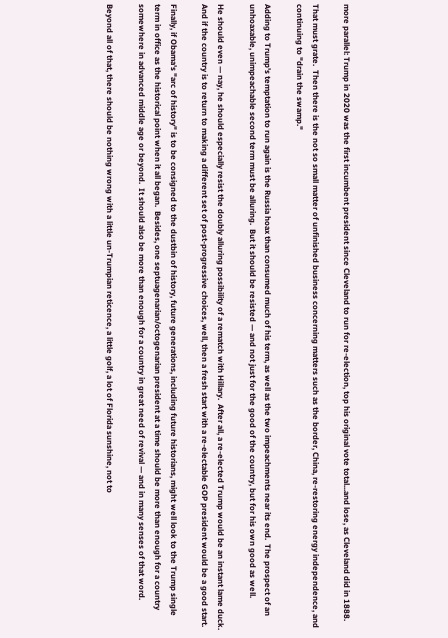more parallel: Trump in 2020 was the first incumbent president since Cleveland to run for re-election, top his original vote total...and lose, as Cleveland did in 1888.

That must grate.  Then there is the not so small matter of unfinished business concerning matters such as the border, China, re-restoring energy independence, and continuing to "drain the swamp."

Adding to Trump's temptation to run again is the Russia hoax than consumed much of his term, as well as the two impeachments near its end.  The prospect of an unhoaxable, unimpeachable second term must be alluring.  But it should be resisted — and not just for the good of the country, but for his own good as well.

He should even — nay, he should especially resist the doubly alluring possibility of a rematch with Hillary.  After all, a re-elected Trump would be an instant lame duck.  And if the country is to return to making a different set of post-progressive choices, well, then a fresh start with a re-electable GOP president would be a good start.

Finally, if Obama's "arc of history" is to be consigned to the dustbin of history, future generations, including future historians, might well look to the Trump single term in office as the historical point when it all began.  Besides, one septuagenarian/octogenarian president at a time should be more than enough for a country somewhere in advanced middle age or beyond.  It should also be more than enough for a country in great need of revival — and in many senses of that word.

Beyond all of that, there should be nothing wrong with a little un-Trumpian reticence, a little golf, a lot of Florida sunshine, not to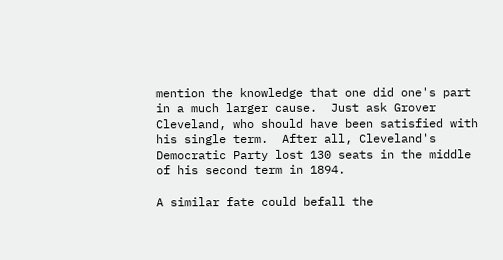mention the knowledge that one did one's part in a much larger cause.  Just ask Grover Cleveland, who should have been satisfied with his single term.  After all, Cleveland's Democratic Party lost 130 seats in the middle of his second term in 1894.

A similar fate could befall the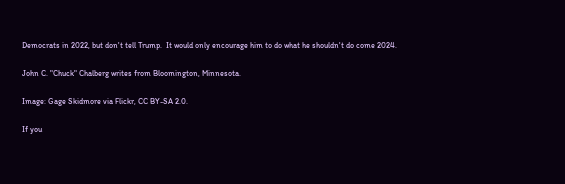Democrats in 2022, but don't tell Trump.  It would only encourage him to do what he shouldn't do come 2024.

John C. "Chuck" Chalberg writes from Bloomington, Minnesota.

Image: Gage Skidmore via Flickr, CC BY-SA 2.0.

If you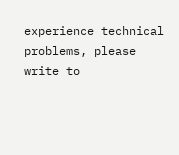experience technical problems, please write to